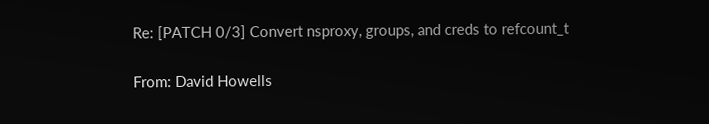Re: [PATCH 0/3] Convert nsproxy, groups, and creds to refcount_t

From: David Howells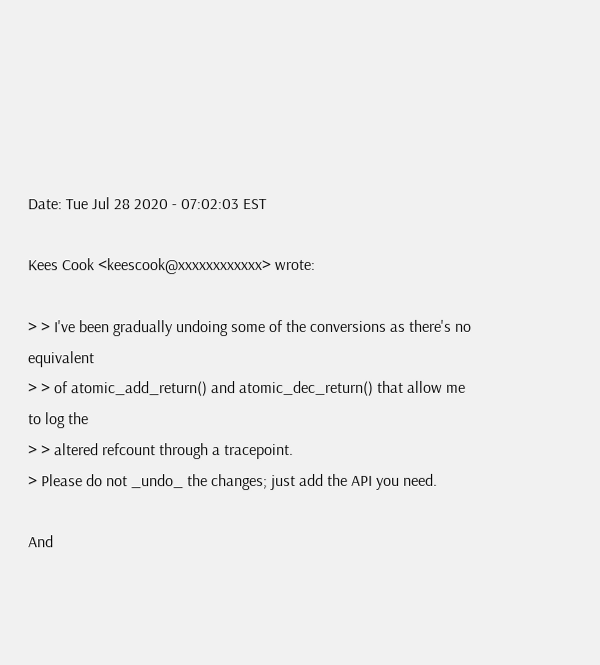Date: Tue Jul 28 2020 - 07:02:03 EST

Kees Cook <keescook@xxxxxxxxxxxx> wrote:

> > I've been gradually undoing some of the conversions as there's no equivalent
> > of atomic_add_return() and atomic_dec_return() that allow me to log the
> > altered refcount through a tracepoint.
> Please do not _undo_ the changes; just add the API you need.

And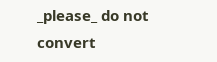_please_ do not convert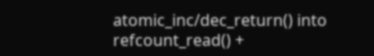atomic_inc/dec_return() into refcount_read() +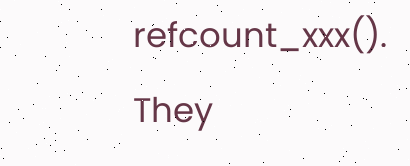refcount_xxx(). They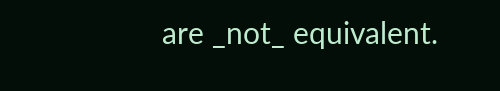are _not_ equivalent.